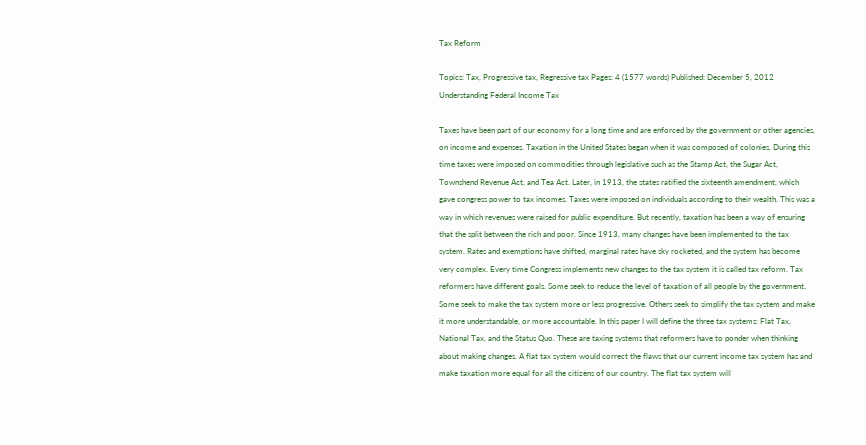Tax Reform

Topics: Tax, Progressive tax, Regressive tax Pages: 4 (1577 words) Published: December 5, 2012
Understanding Federal Income Tax

Taxes have been part of our economy for a long time and are enforced by the government or other agencies, on income and expenses. Taxation in the United States began when it was composed of colonies. During this time taxes were imposed on commodities through legislative such as the Stamp Act, the Sugar Act, Townshend Revenue Act, and Tea Act. Later, in 1913, the states ratified the sixteenth amendment, which gave congress power to tax incomes. Taxes were imposed on individuals according to their wealth. This was a way in which revenues were raised for public expenditure. But recently, taxation has been a way of ensuring that the split between the rich and poor. Since 1913, many changes have been implemented to the tax system. Rates and exemptions have shifted, marginal rates have sky rocketed, and the system has become very complex. Every time Congress implements new changes to the tax system it is called tax reform. Tax reformers have different goals. Some seek to reduce the level of taxation of all people by the government. Some seek to make the tax system more or less progressive. Others seek to simplify the tax system and make it more understandable, or more accountable. In this paper I will define the three tax systems: Flat Tax, National Tax, and the Status Quo. These are taxing systems that reformers have to ponder when thinking about making changes. A flat tax system would correct the flaws that our current income tax system has and make taxation more equal for all the citizens of our country. The flat tax system will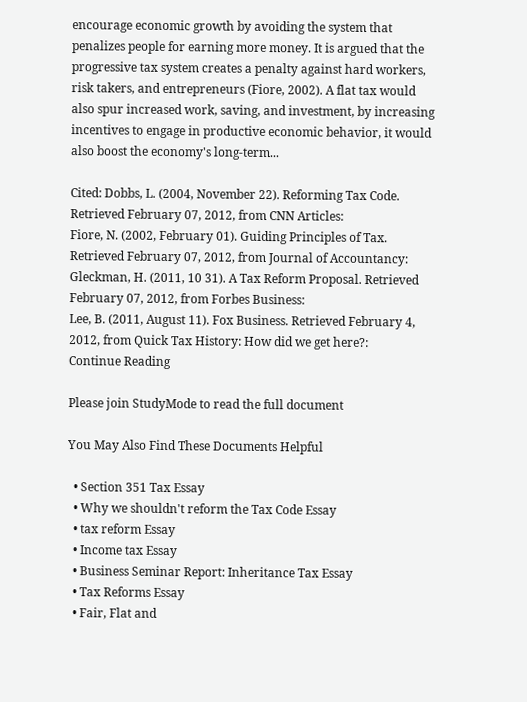encourage economic growth by avoiding the system that penalizes people for earning more money. It is argued that the progressive tax system creates a penalty against hard workers, risk takers, and entrepreneurs (Fiore, 2002). A flat tax would also spur increased work, saving, and investment, by increasing incentives to engage in productive economic behavior, it would also boost the economy's long-term...

Cited: Dobbs, L. (2004, November 22). Reforming Tax Code. Retrieved February 07, 2012, from CNN Articles:
Fiore, N. (2002, February 01). Guiding Principles of Tax. Retrieved February 07, 2012, from Journal of Accountancy:
Gleckman, H. (2011, 10 31). A Tax Reform Proposal. Retrieved February 07, 2012, from Forbes Business:
Lee, B. (2011, August 11). Fox Business. Retrieved February 4, 2012, from Quick Tax History: How did we get here?:
Continue Reading

Please join StudyMode to read the full document

You May Also Find These Documents Helpful

  • Section 351 Tax Essay
  • Why we shouldn't reform the Tax Code Essay
  • tax reform Essay
  • Income tax Essay
  • Business Seminar Report: Inheritance Tax Essay
  • Tax Reforms Essay
  • Fair, Flat and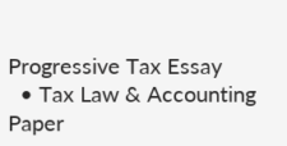Progressive Tax Essay
  • Tax Law & Accounting Paper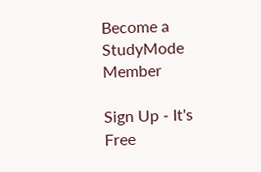Become a StudyMode Member

Sign Up - It's Free